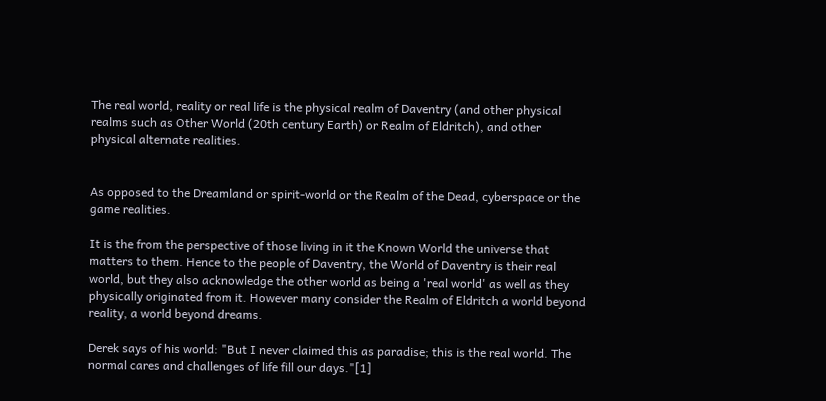The real world, reality or real life is the physical realm of Daventry (and other physical realms such as Other World (20th century Earth) or Realm of Eldritch), and other physical alternate realities.


As opposed to the Dreamland or spirit-world or the Realm of the Dead, cyberspace or the game realities.

It is the from the perspective of those living in it the Known World the universe that matters to them. Hence to the people of Daventry, the World of Daventry is their real world, but they also acknowledge the other world as being a 'real world' as well as they physically originated from it. However many consider the Realm of Eldritch a world beyond reality, a world beyond dreams.

Derek says of his world: "But I never claimed this as paradise; this is the real world. The normal cares and challenges of life fill our days."[1]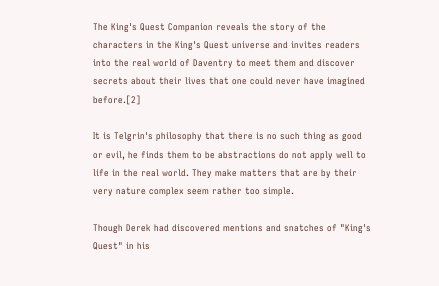The King's Quest Companion reveals the story of the characters in the King's Quest universe and invites readers into the real world of Daventry to meet them and discover secrets about their lives that one could never have imagined before.[2]

It is Telgrin's philosophy that there is no such thing as good or evil, he finds them to be abstractions do not apply well to life in the real world. They make matters that are by their very nature complex seem rather too simple.

Though Derek had discovered mentions and snatches of "King's Quest" in his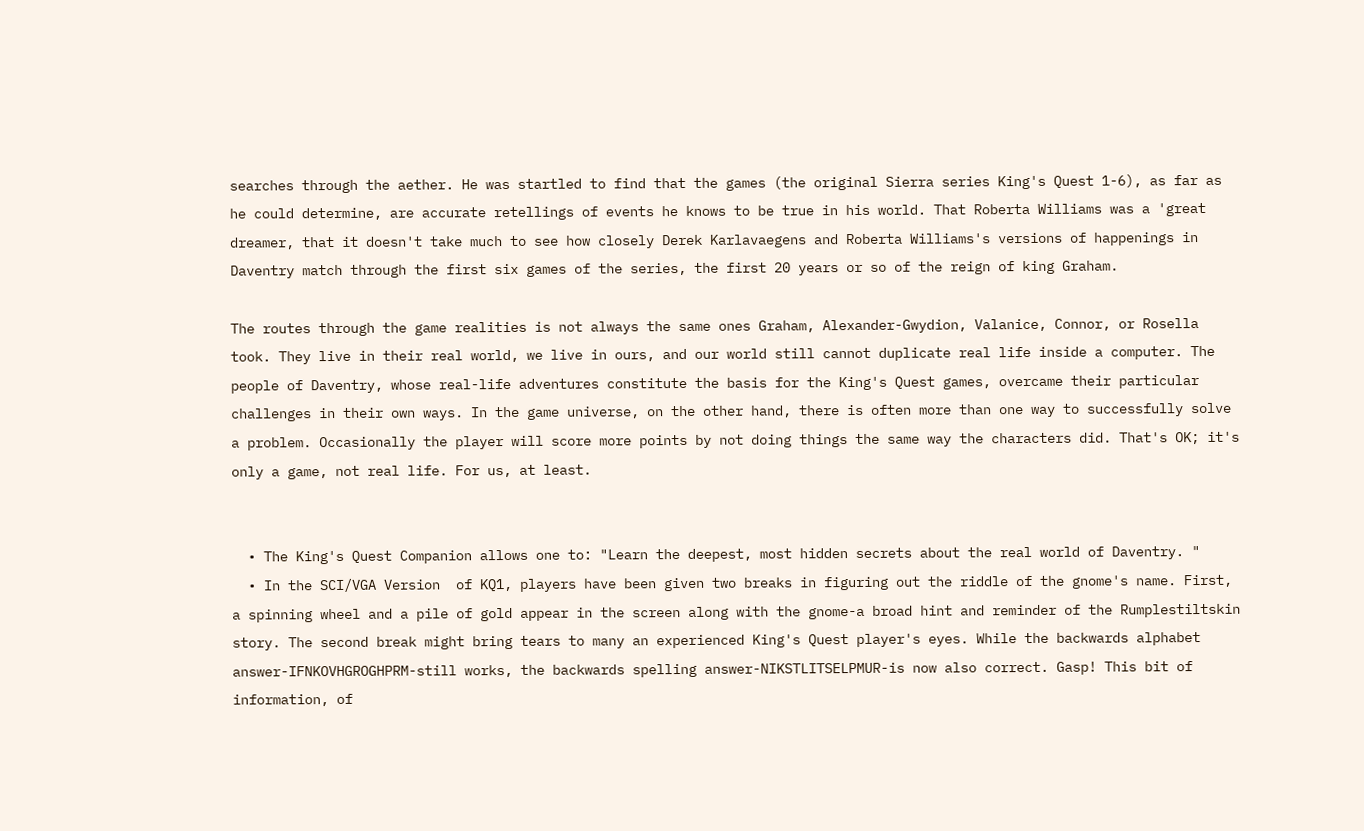searches through the aether. He was startled to find that the games (the original Sierra series King's Quest 1-6), as far as he could determine, are accurate retellings of events he knows to be true in his world. That Roberta Williams was a 'great dreamer, that it doesn't take much to see how closely Derek Karlavaegens and Roberta Williams's versions of happenings in Daventry match through the first six games of the series, the first 20 years or so of the reign of king Graham.

The routes through the game realities is not always the same ones Graham, Alexander-Gwydion, Valanice, Connor, or Rosella took. They live in their real world, we live in ours, and our world still cannot duplicate real life inside a computer. The people of Daventry, whose real-life adventures constitute the basis for the King's Quest games, overcame their particular challenges in their own ways. In the game universe, on the other hand, there is often more than one way to successfully solve a problem. Occasionally the player will score more points by not doing things the same way the characters did. That's OK; it's only a game, not real life. For us, at least.


  • The King's Quest Companion allows one to: "Learn the deepest, most hidden secrets about the real world of Daventry. "
  • In the SCI/VGA Version  of KQ1, players have been given two breaks in figuring out the riddle of the gnome's name. First, a spinning wheel and a pile of gold appear in the screen along with the gnome-a broad hint and reminder of the Rumplestiltskin story. The second break might bring tears to many an experienced King's Quest player's eyes. While the backwards alphabet answer-IFNKOVHGROGHPRM-still works, the backwards spelling answer-NIKSTLITSELPMUR-is now also correct. Gasp! This bit of information, of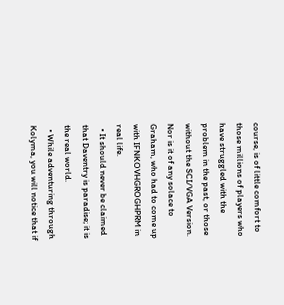course, is of little comfort to those millions of players who have struggled with the problem in the past, or those without the SCI/VGA Version. Nor is it of any solace to Graham, who had to come up with IFNKOVHGROGHPRM in real life.
  • It should never be claimed that Daventry is paradise; it is the real world.
  • While adventuring through Kolyma, you will notice that if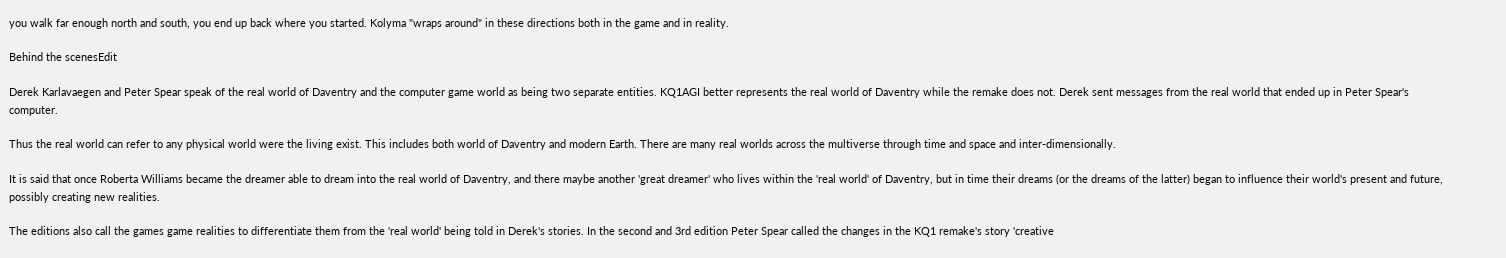you walk far enough north and south, you end up back where you started. Kolyma "wraps around" in these directions both in the game and in reality.

Behind the scenesEdit

Derek Karlavaegen and Peter Spear speak of the real world of Daventry and the computer game world as being two separate entities. KQ1AGI better represents the real world of Daventry while the remake does not. Derek sent messages from the real world that ended up in Peter Spear's computer.

Thus the real world can refer to any physical world were the living exist. This includes both world of Daventry and modern Earth. There are many real worlds across the multiverse through time and space and inter-dimensionally.

It is said that once Roberta Williams became the dreamer able to dream into the real world of Daventry, and there maybe another 'great dreamer' who lives within the 'real world' of Daventry, but in time their dreams (or the dreams of the latter) began to influence their world's present and future, possibly creating new realities.

The editions also call the games game realities to differentiate them from the 'real world' being told in Derek's stories. In the second and 3rd edition Peter Spear called the changes in the KQ1 remake's story 'creative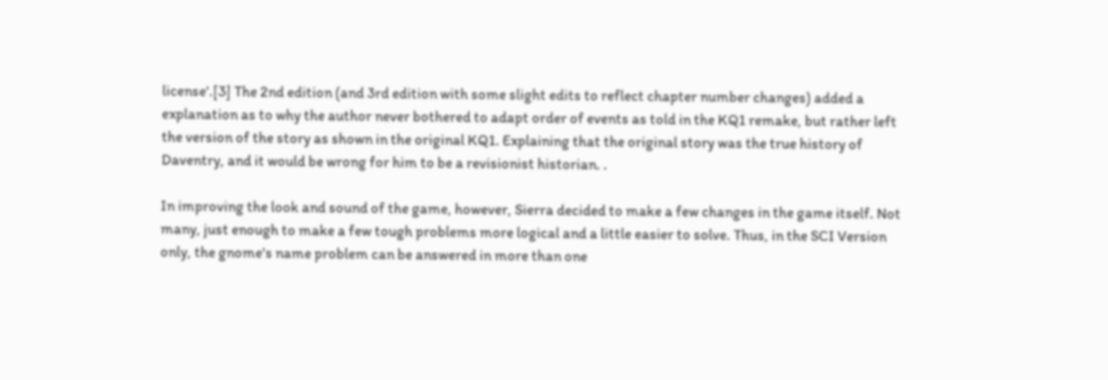license'.[3] The 2nd edition (and 3rd edition with some slight edits to reflect chapter number changes) added a explanation as to why the author never bothered to adapt order of events as told in the KQ1 remake, but rather left the version of the story as shown in the original KQ1. Explaining that the original story was the true history of Daventry, and it would be wrong for him to be a revisionist historian. .

In improving the look and sound of the game, however, Sierra decided to make a few changes in the game itself. Not many, just enough to make a few tough problems more logical and a little easier to solve. Thus, in the SCI Version only, the gnome's name problem can be answered in more than one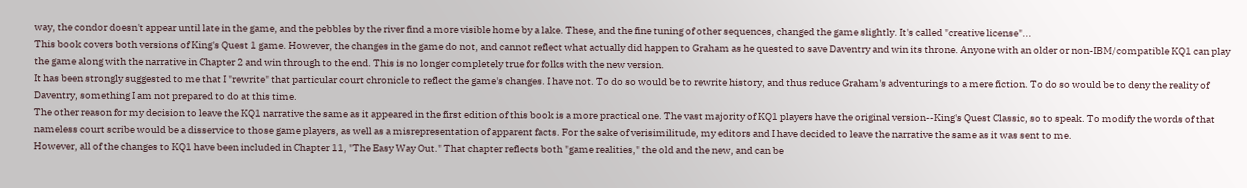way, the condor doesn't appear until late in the game, and the pebbles by the river find a more visible home by a lake. These, and the fine tuning of other sequences, changed the game slightly. It's called "creative license"...
This book covers both versions of King's Quest 1 game. However, the changes in the game do not, and cannot reflect what actually did happen to Graham as he quested to save Daventry and win its throne. Anyone with an older or non-IBM/compatible KQ1 can play the game along with the narrative in Chapter 2 and win through to the end. This is no longer completely true for folks with the new version.
It has been strongly suggested to me that I "rewrite" that particular court chronicle to reflect the game's changes. I have not. To do so would be to rewrite history, and thus reduce Graham's adventurings to a mere fiction. To do so would be to deny the reality of Daventry, something I am not prepared to do at this time.
The other reason for my decision to leave the KQ1 narrative the same as it appeared in the first edition of this book is a more practical one. The vast majority of KQ1 players have the original version--King's Quest Classic, so to speak. To modify the words of that nameless court scribe would be a disservice to those game players, as well as a misrepresentation of apparent facts. For the sake of verisimilitude, my editors and I have decided to leave the narrative the same as it was sent to me.
However, all of the changes to KQ1 have been included in Chapter 11, "The Easy Way Out." That chapter reflects both "game realities," the old and the new, and can be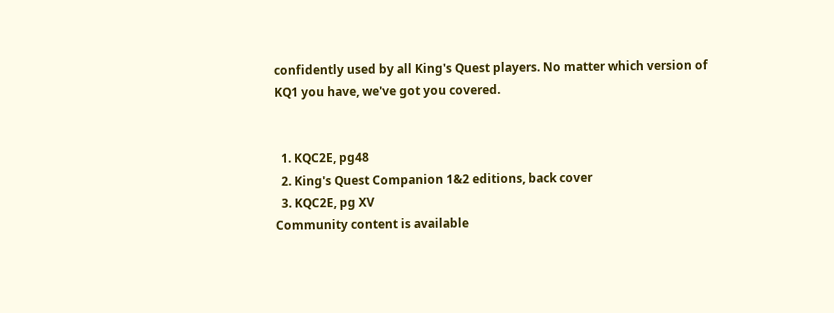confidently used by all King's Quest players. No matter which version of KQ1 you have, we've got you covered.


  1. KQC2E, pg48
  2. King's Quest Companion 1&2 editions, back cover
  3. KQC2E, pg XV
Community content is available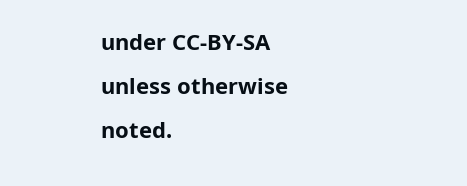under CC-BY-SA unless otherwise noted.